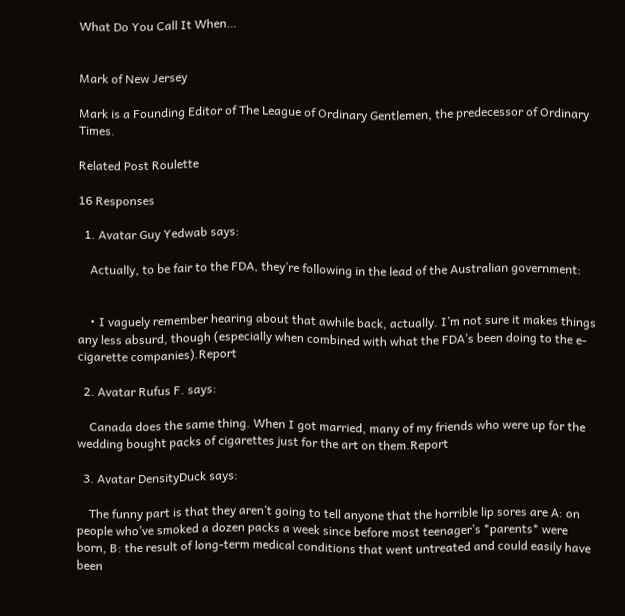What Do You Call It When…


Mark of New Jersey

Mark is a Founding Editor of The League of Ordinary Gentlemen, the predecessor of Ordinary Times.

Related Post Roulette

16 Responses

  1. Avatar Guy Yedwab says:

    Actually, to be fair to the FDA, they’re following in the lead of the Australian government:


    • I vaguely remember hearing about that awhile back, actually. I’m not sure it makes things any less absurd, though (especially when combined with what the FDA’s been doing to the e-cigarette companies).Report

  2. Avatar Rufus F. says:

    Canada does the same thing. When I got married, many of my friends who were up for the wedding bought packs of cigarettes just for the art on them.Report

  3. Avatar DensityDuck says:

    The funny part is that they aren’t going to tell anyone that the horrible lip sores are A: on people who’ve smoked a dozen packs a week since before most teenager’s *parents* were born, B: the result of long-term medical conditions that went untreated and could easily have been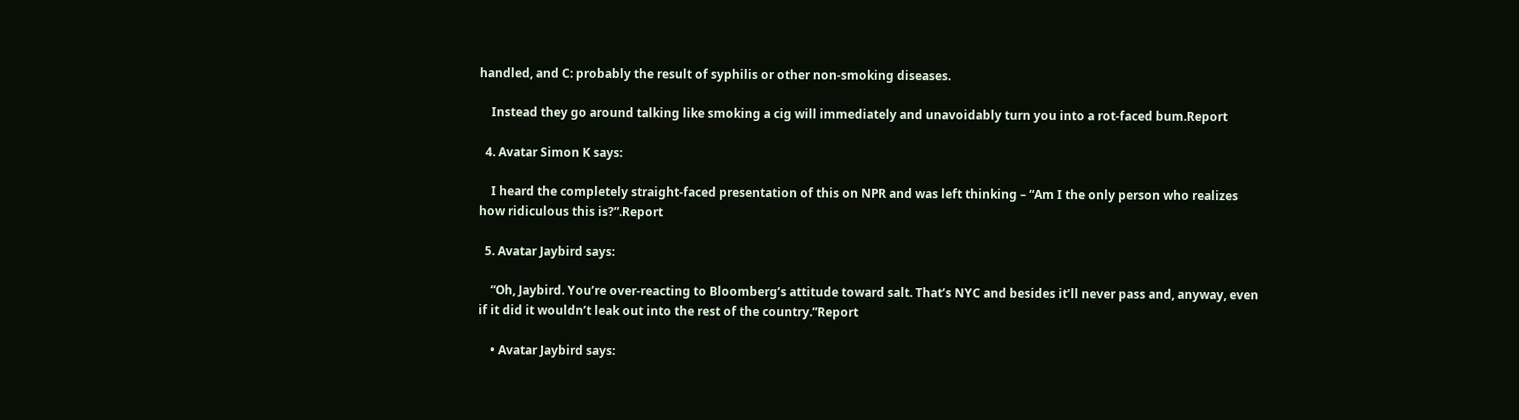handled, and C: probably the result of syphilis or other non-smoking diseases.

    Instead they go around talking like smoking a cig will immediately and unavoidably turn you into a rot-faced bum.Report

  4. Avatar Simon K says:

    I heard the completely straight-faced presentation of this on NPR and was left thinking – “Am I the only person who realizes how ridiculous this is?”.Report

  5. Avatar Jaybird says:

    “Oh, Jaybird. You’re over-reacting to Bloomberg’s attitude toward salt. That’s NYC and besides it’ll never pass and, anyway, even if it did it wouldn’t leak out into the rest of the country.”Report

    • Avatar Jaybird says: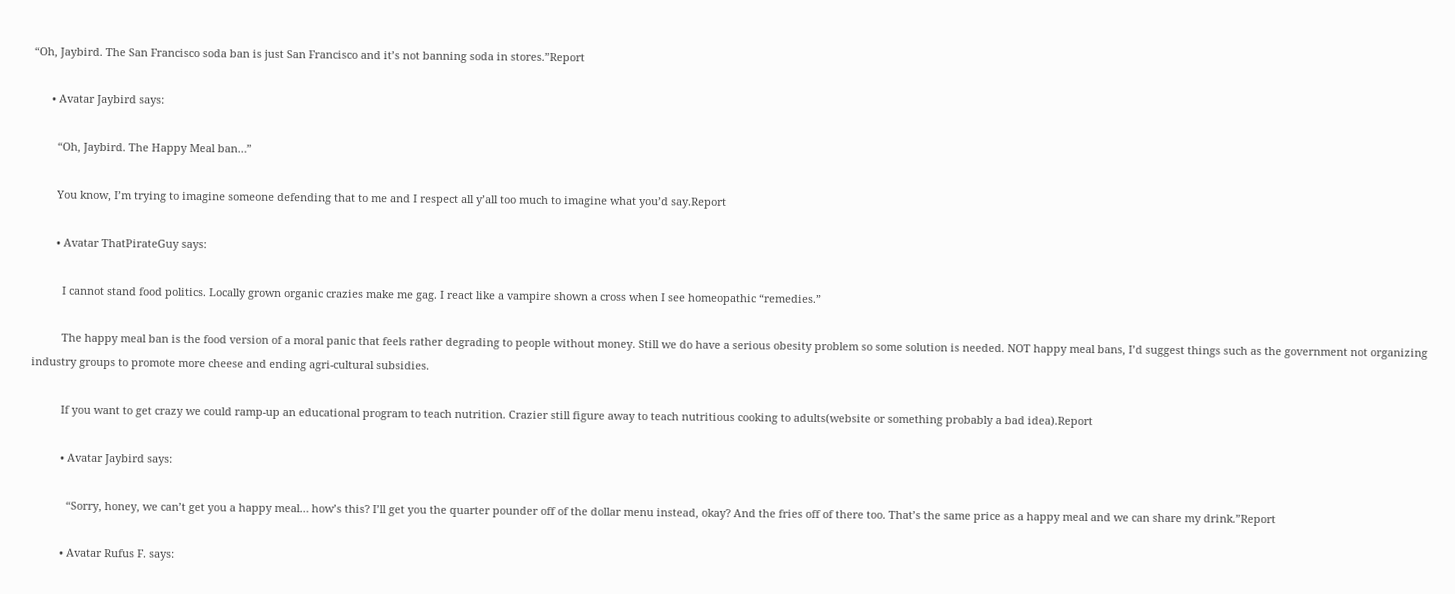“Oh, Jaybird. The San Francisco soda ban is just San Francisco and it’s not banning soda in stores.”Report

      • Avatar Jaybird says:

        “Oh, Jaybird. The Happy Meal ban…”

        You know, I’m trying to imagine someone defending that to me and I respect all y’all too much to imagine what you’d say.Report

        • Avatar ThatPirateGuy says:

          I cannot stand food politics. Locally grown organic crazies make me gag. I react like a vampire shown a cross when I see homeopathic “remedies.”

          The happy meal ban is the food version of a moral panic that feels rather degrading to people without money. Still we do have a serious obesity problem so some solution is needed. NOT happy meal bans, I’d suggest things such as the government not organizing industry groups to promote more cheese and ending agri-cultural subsidies.

          If you want to get crazy we could ramp-up an educational program to teach nutrition. Crazier still figure away to teach nutritious cooking to adults(website or something probably a bad idea).Report

          • Avatar Jaybird says:

            “Sorry, honey, we can’t get you a happy meal… how’s this? I’ll get you the quarter pounder off of the dollar menu instead, okay? And the fries off of there too. That’s the same price as a happy meal and we can share my drink.”Report

          • Avatar Rufus F. says: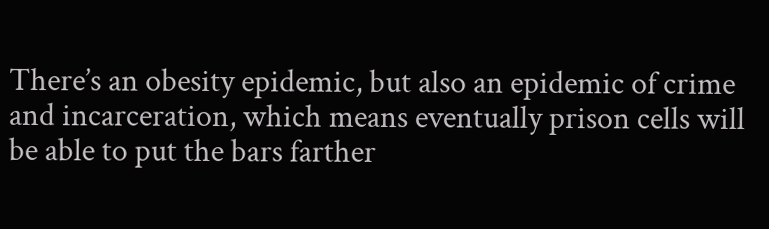There’s an obesity epidemic, but also an epidemic of crime and incarceration, which means eventually prison cells will be able to put the bars farther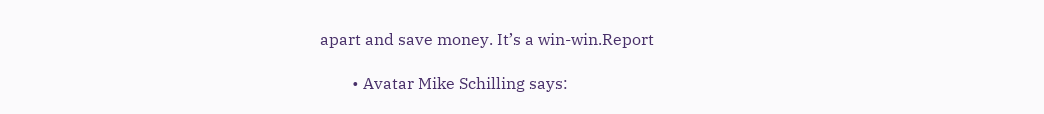apart and save money. It’s a win-win.Report

        • Avatar Mike Schilling says: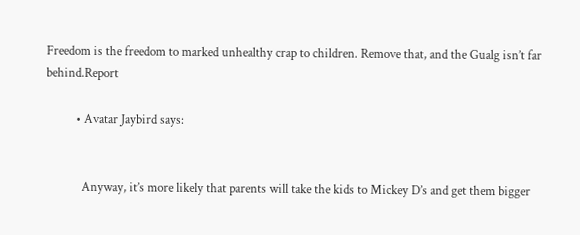Freedom is the freedom to marked unhealthy crap to children. Remove that, and the Gualg isn’t far behind.Report

          • Avatar Jaybird says:


            Anyway, it’s more likely that parents will take the kids to Mickey D’s and get them bigger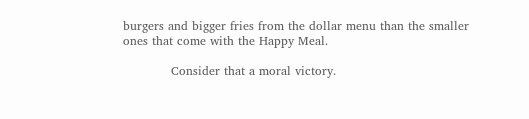burgers and bigger fries from the dollar menu than the smaller ones that come with the Happy Meal.

            Consider that a moral victory.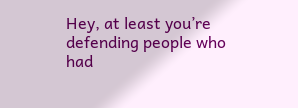Hey, at least you’re defending people who had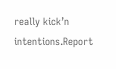really kick’n intentions.Report